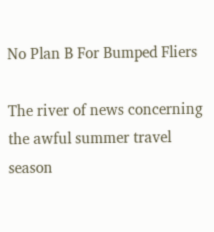No Plan B For Bumped Fliers

The river of news concerning the awful summer travel season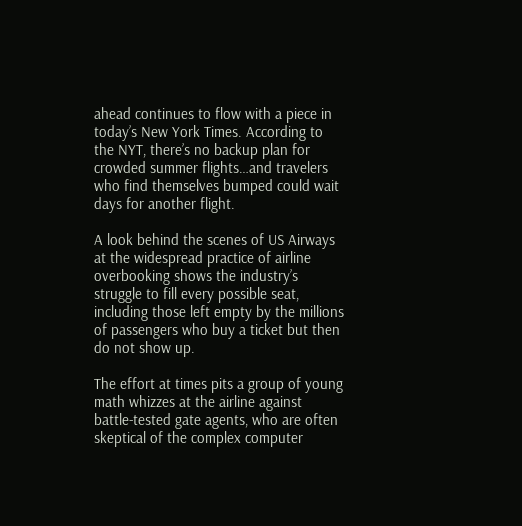ahead continues to flow with a piece in today’s New York Times. According to the NYT, there’s no backup plan for crowded summer flights…and travelers who find themselves bumped could wait days for another flight.

A look behind the scenes of US Airways at the widespread practice of airline overbooking shows the industry’s struggle to fill every possible seat, including those left empty by the millions of passengers who buy a ticket but then do not show up.

The effort at times pits a group of young math whizzes at the airline against battle-tested gate agents, who are often skeptical of the complex computer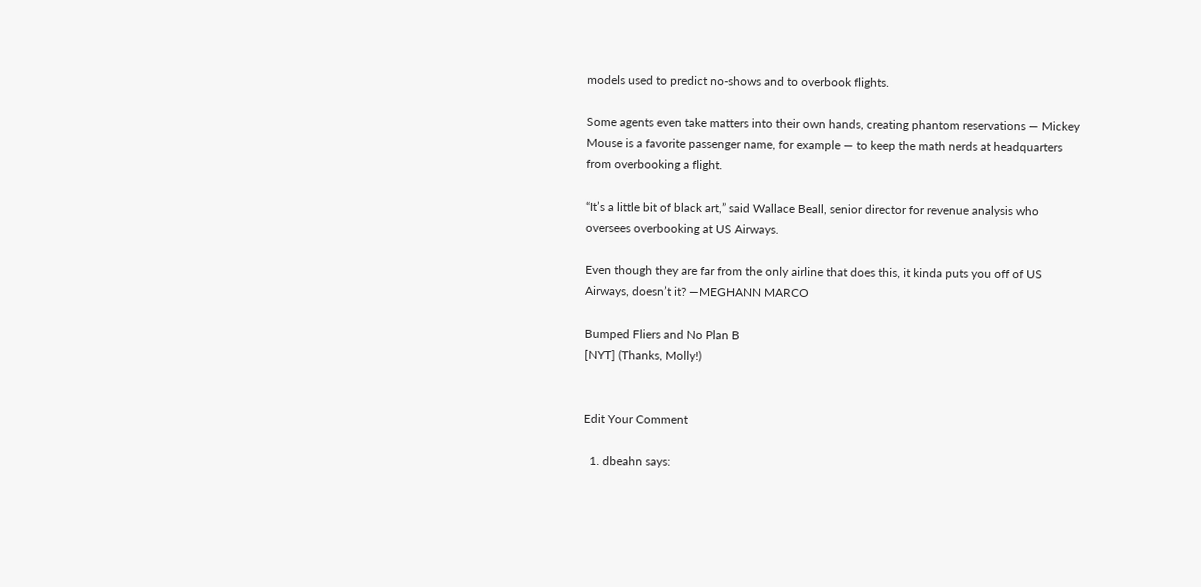models used to predict no-shows and to overbook flights.

Some agents even take matters into their own hands, creating phantom reservations — Mickey Mouse is a favorite passenger name, for example — to keep the math nerds at headquarters from overbooking a flight.

“It’s a little bit of black art,” said Wallace Beall, senior director for revenue analysis who oversees overbooking at US Airways.

Even though they are far from the only airline that does this, it kinda puts you off of US Airways, doesn’t it? —MEGHANN MARCO

Bumped Fliers and No Plan B
[NYT] (Thanks, Molly!)


Edit Your Comment

  1. dbeahn says: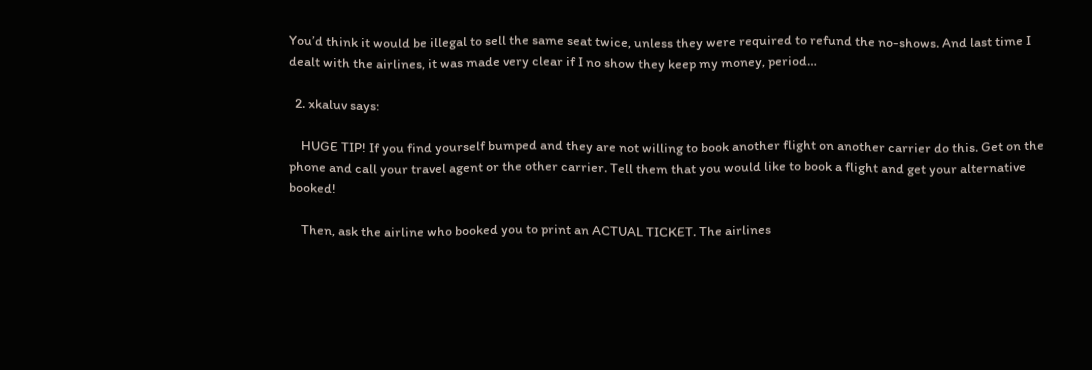You’d think it would be illegal to sell the same seat twice, unless they were required to refund the no-shows. And last time I dealt with the airlines, it was made very clear if I no show they keep my money, period…

  2. xkaluv says:

    HUGE TIP! If you find yourself bumped and they are not willing to book another flight on another carrier do this. Get on the phone and call your travel agent or the other carrier. Tell them that you would like to book a flight and get your alternative booked!

    Then, ask the airline who booked you to print an ACTUAL TICKET. The airlines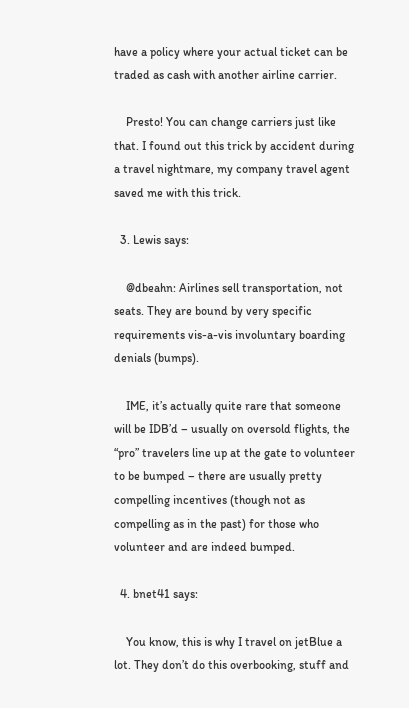have a policy where your actual ticket can be traded as cash with another airline carrier.

    Presto! You can change carriers just like that. I found out this trick by accident during a travel nightmare, my company travel agent saved me with this trick.

  3. Lewis says:

    @dbeahn: Airlines sell transportation, not seats. They are bound by very specific requirements vis-a-vis involuntary boarding denials (bumps).

    IME, it’s actually quite rare that someone will be IDB’d – usually on oversold flights, the “pro” travelers line up at the gate to volunteer to be bumped – there are usually pretty compelling incentives (though not as compelling as in the past) for those who volunteer and are indeed bumped.

  4. bnet41 says:

    You know, this is why I travel on jetBlue a lot. They don’t do this overbooking, stuff and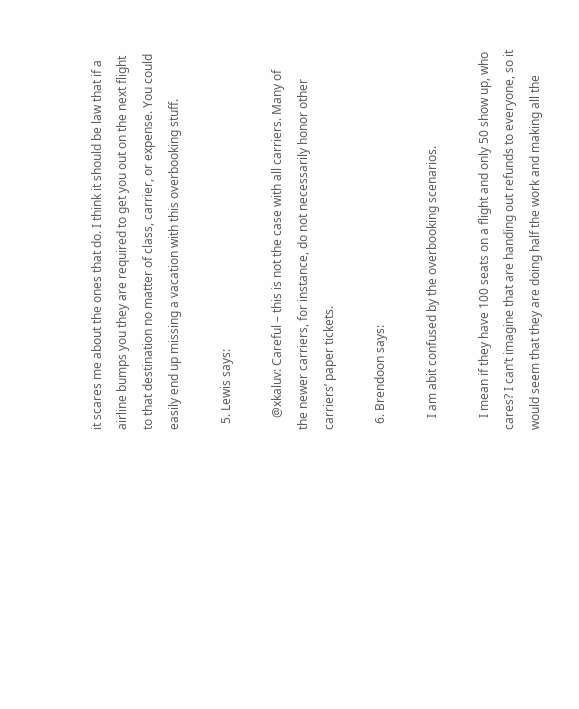it scares me about the ones that do. I think it should be law that if a airline bumps you they are required to get you out on the next flight to that destination no matter of class, carrier, or expense. You could easily end up missing a vacation with this overbooking stuff.

  5. Lewis says:

    @xkaluv: Careful – this is not the case with all carriers. Many of the newer carriers, for instance, do not necessarily honor other carriers’ paper tickets.

  6. Brendoon says:

    I am abit confused by the overbooking scenarios.

    I mean if they have 100 seats on a flight and only 50 show up, who cares? I can’t imagine that are handing out refunds to everyone, so it would seem that they are doing half the work and making all the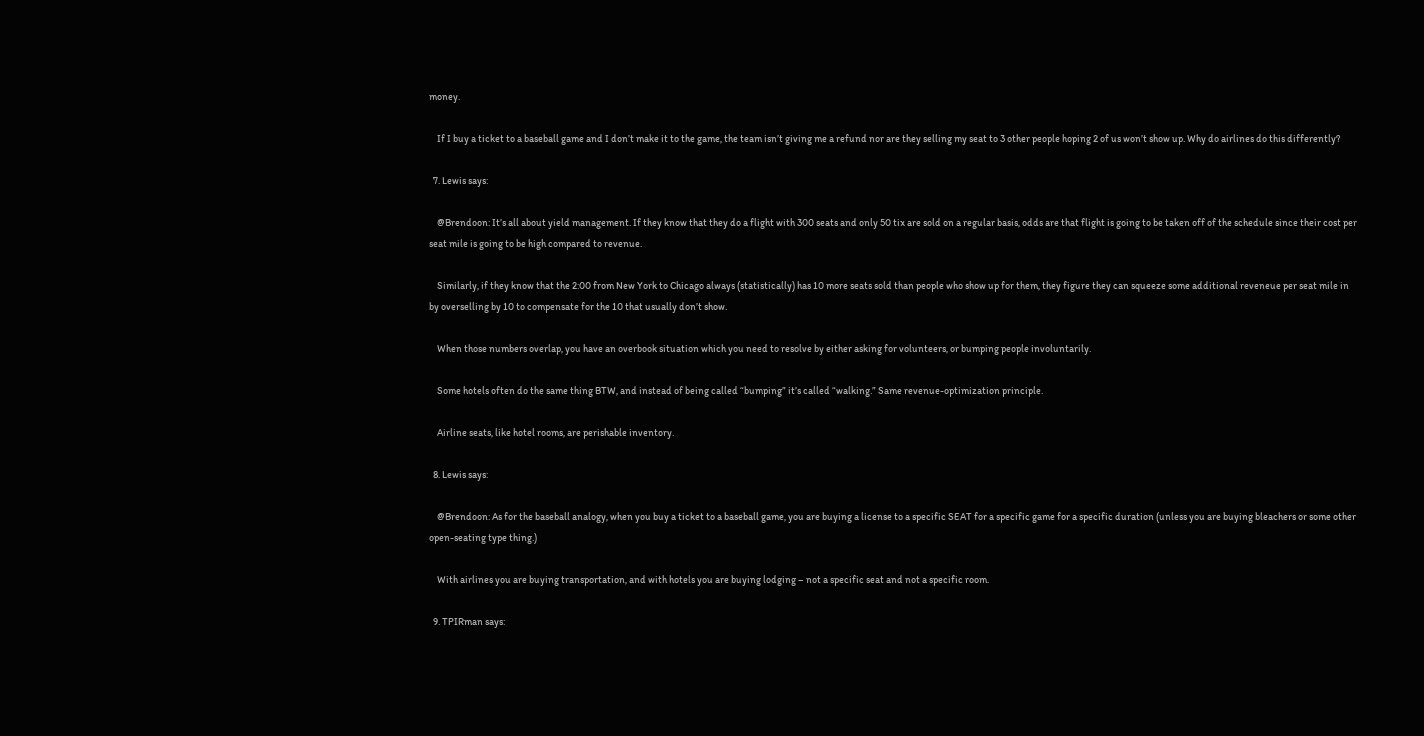money.

    If I buy a ticket to a baseball game and I don’t make it to the game, the team isn’t giving me a refund nor are they selling my seat to 3 other people hoping 2 of us won’t show up. Why do airlines do this differently?

  7. Lewis says:

    @Brendoon: It’s all about yield management. If they know that they do a flight with 300 seats and only 50 tix are sold on a regular basis, odds are that flight is going to be taken off of the schedule since their cost per seat mile is going to be high compared to revenue.

    Similarly, if they know that the 2:00 from New York to Chicago always (statistically) has 10 more seats sold than people who show up for them, they figure they can squeeze some additional reveneue per seat mile in by overselling by 10 to compensate for the 10 that usually don’t show.

    When those numbers overlap, you have an overbook situation which you need to resolve by either asking for volunteers, or bumping people involuntarily.

    Some hotels often do the same thing BTW, and instead of being called “bumping” it’s called “walking.” Same revenue-optimization principle.

    Airline seats, like hotel rooms, are perishable inventory.

  8. Lewis says:

    @Brendoon: As for the baseball analogy, when you buy a ticket to a baseball game, you are buying a license to a specific SEAT for a specific game for a specific duration (unless you are buying bleachers or some other open-seating type thing.)

    With airlines you are buying transportation, and with hotels you are buying lodging – not a specific seat and not a specific room.

  9. TPIRman says: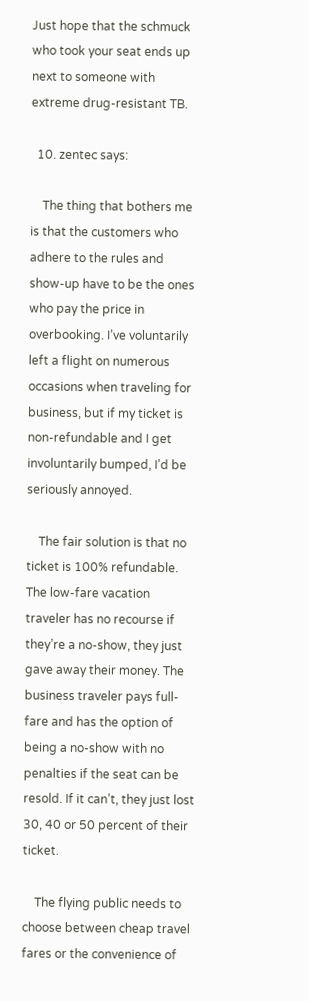Just hope that the schmuck who took your seat ends up next to someone with extreme drug-resistant TB.

  10. zentec says:

    The thing that bothers me is that the customers who adhere to the rules and show-up have to be the ones who pay the price in overbooking. I’ve voluntarily left a flight on numerous occasions when traveling for business, but if my ticket is non-refundable and I get involuntarily bumped, I’d be seriously annoyed.

    The fair solution is that no ticket is 100% refundable. The low-fare vacation traveler has no recourse if they’re a no-show, they just gave away their money. The business traveler pays full-fare and has the option of being a no-show with no penalties if the seat can be resold. If it can’t, they just lost 30, 40 or 50 percent of their ticket.

    The flying public needs to choose between cheap travel fares or the convenience of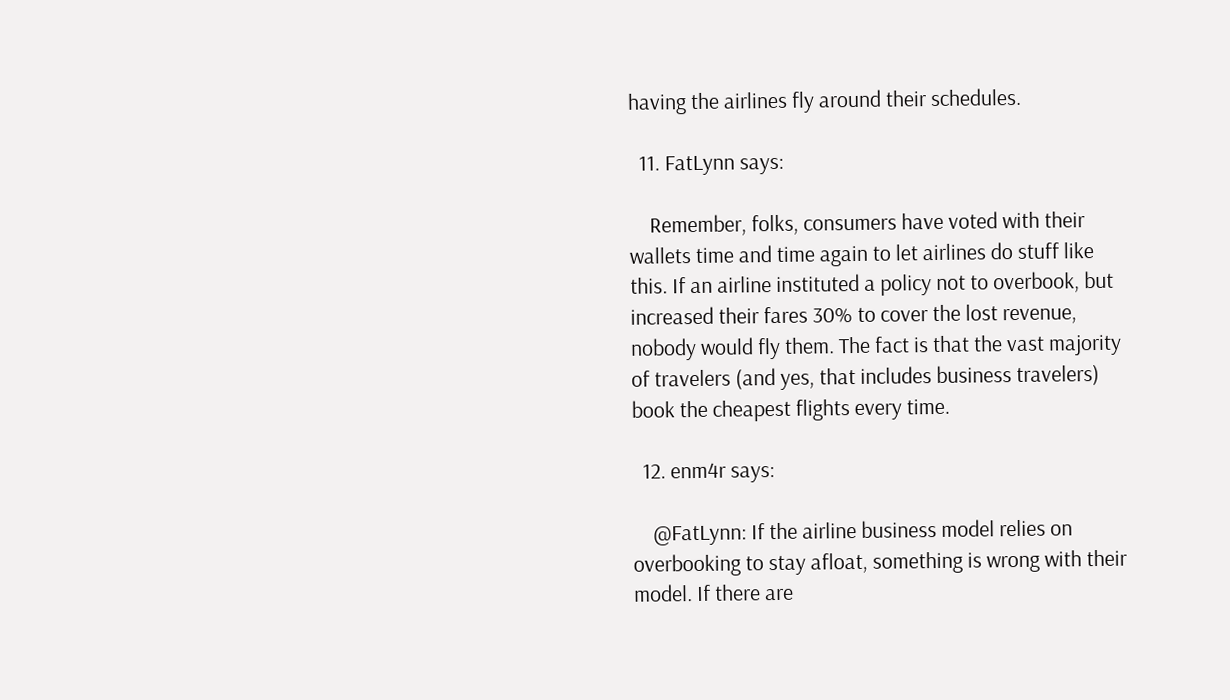having the airlines fly around their schedules.

  11. FatLynn says:

    Remember, folks, consumers have voted with their wallets time and time again to let airlines do stuff like this. If an airline instituted a policy not to overbook, but increased their fares 30% to cover the lost revenue, nobody would fly them. The fact is that the vast majority of travelers (and yes, that includes business travelers) book the cheapest flights every time.

  12. enm4r says:

    @FatLynn: If the airline business model relies on overbooking to stay afloat, something is wrong with their model. If there are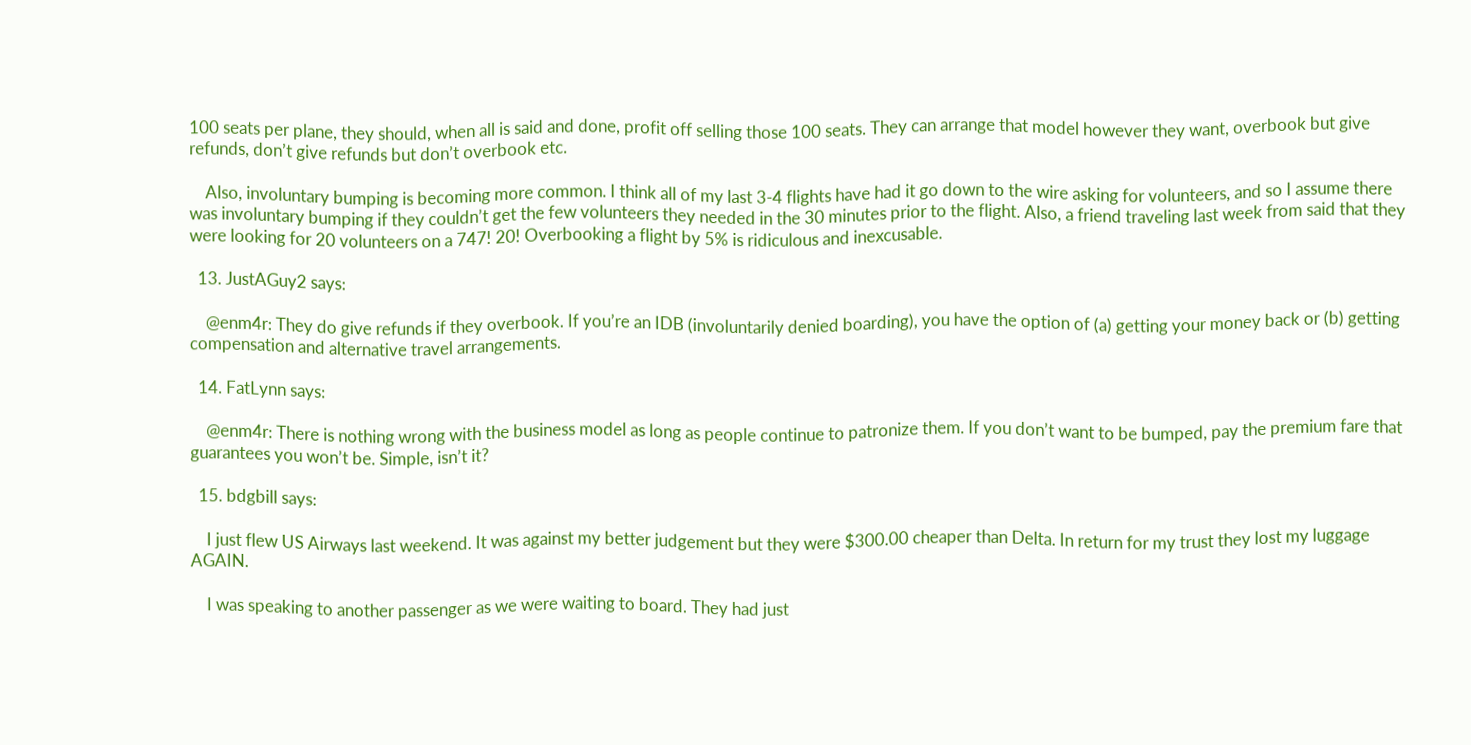100 seats per plane, they should, when all is said and done, profit off selling those 100 seats. They can arrange that model however they want, overbook but give refunds, don’t give refunds but don’t overbook etc.

    Also, involuntary bumping is becoming more common. I think all of my last 3-4 flights have had it go down to the wire asking for volunteers, and so I assume there was involuntary bumping if they couldn’t get the few volunteers they needed in the 30 minutes prior to the flight. Also, a friend traveling last week from said that they were looking for 20 volunteers on a 747! 20! Overbooking a flight by 5% is ridiculous and inexcusable.

  13. JustAGuy2 says:

    @enm4r: They do give refunds if they overbook. If you’re an IDB (involuntarily denied boarding), you have the option of (a) getting your money back or (b) getting compensation and alternative travel arrangements.

  14. FatLynn says:

    @enm4r: There is nothing wrong with the business model as long as people continue to patronize them. If you don’t want to be bumped, pay the premium fare that guarantees you won’t be. Simple, isn’t it?

  15. bdgbill says:

    I just flew US Airways last weekend. It was against my better judgement but they were $300.00 cheaper than Delta. In return for my trust they lost my luggage AGAIN.

    I was speaking to another passenger as we were waiting to board. They had just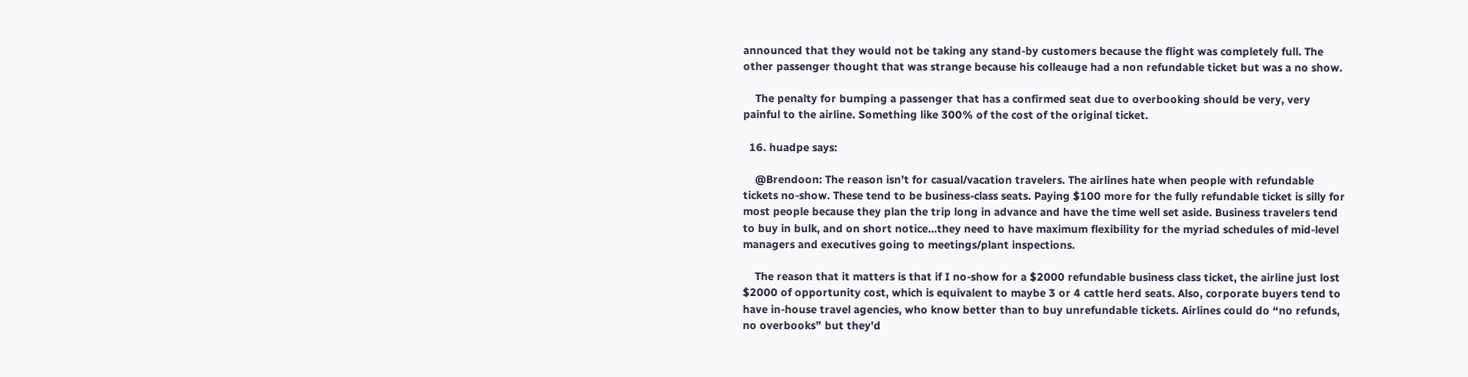announced that they would not be taking any stand-by customers because the flight was completely full. The other passenger thought that was strange because his colleauge had a non refundable ticket but was a no show.

    The penalty for bumping a passenger that has a confirmed seat due to overbooking should be very, very painful to the airline. Something like 300% of the cost of the original ticket.

  16. huadpe says:

    @Brendoon: The reason isn’t for casual/vacation travelers. The airlines hate when people with refundable tickets no-show. These tend to be business-class seats. Paying $100 more for the fully refundable ticket is silly for most people because they plan the trip long in advance and have the time well set aside. Business travelers tend to buy in bulk, and on short notice…they need to have maximum flexibility for the myriad schedules of mid-level managers and executives going to meetings/plant inspections.

    The reason that it matters is that if I no-show for a $2000 refundable business class ticket, the airline just lost $2000 of opportunity cost, which is equivalent to maybe 3 or 4 cattle herd seats. Also, corporate buyers tend to have in-house travel agencies, who know better than to buy unrefundable tickets. Airlines could do “no refunds, no overbooks” but they’d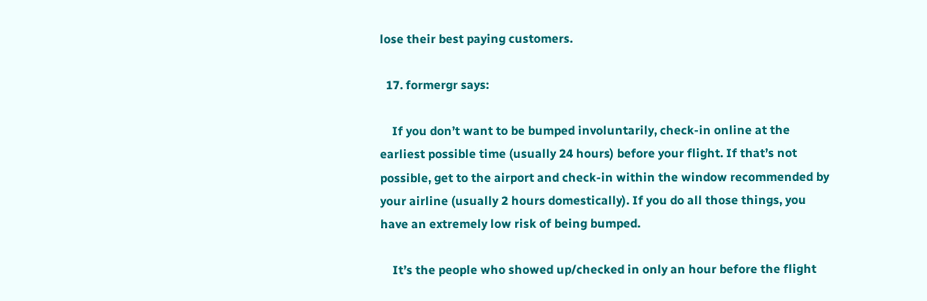lose their best paying customers.

  17. formergr says:

    If you don’t want to be bumped involuntarily, check-in online at the earliest possible time (usually 24 hours) before your flight. If that’s not possible, get to the airport and check-in within the window recommended by your airline (usually 2 hours domestically). If you do all those things, you have an extremely low risk of being bumped.

    It’s the people who showed up/checked in only an hour before the flight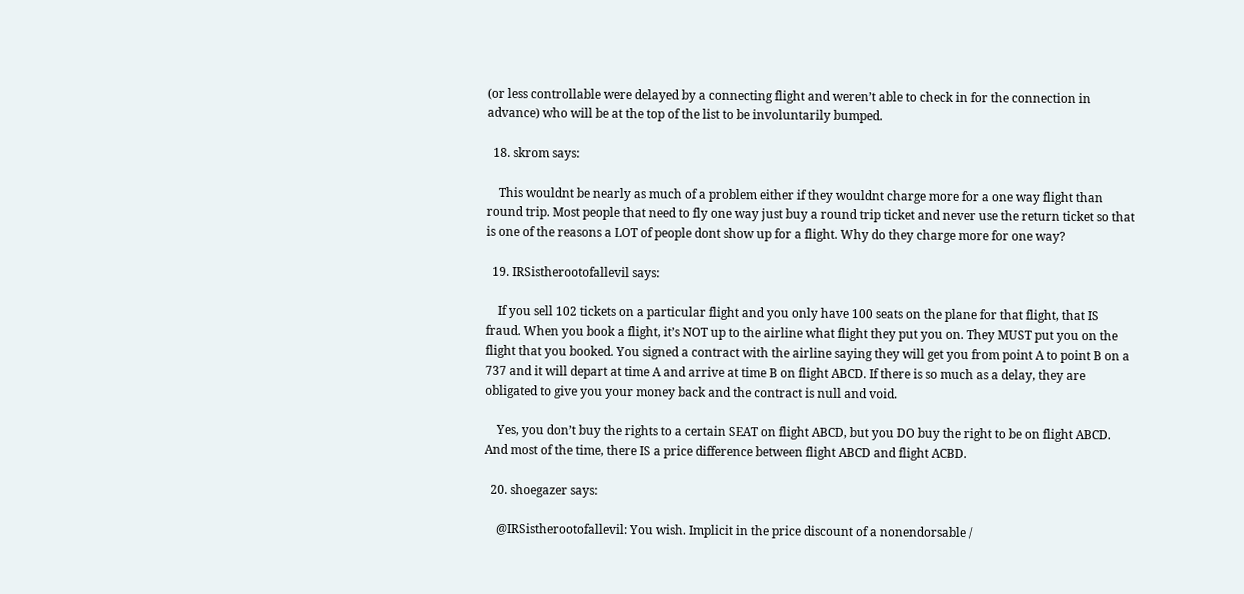(or less controllable were delayed by a connecting flight and weren’t able to check in for the connection in advance) who will be at the top of the list to be involuntarily bumped.

  18. skrom says:

    This wouldnt be nearly as much of a problem either if they wouldnt charge more for a one way flight than round trip. Most people that need to fly one way just buy a round trip ticket and never use the return ticket so that is one of the reasons a LOT of people dont show up for a flight. Why do they charge more for one way?

  19. IRSistherootofallevil says:

    If you sell 102 tickets on a particular flight and you only have 100 seats on the plane for that flight, that IS fraud. When you book a flight, it’s NOT up to the airline what flight they put you on. They MUST put you on the flight that you booked. You signed a contract with the airline saying they will get you from point A to point B on a 737 and it will depart at time A and arrive at time B on flight ABCD. If there is so much as a delay, they are obligated to give you your money back and the contract is null and void.

    Yes, you don’t buy the rights to a certain SEAT on flight ABCD, but you DO buy the right to be on flight ABCD. And most of the time, there IS a price difference between flight ABCD and flight ACBD.

  20. shoegazer says:

    @IRSistherootofallevil: You wish. Implicit in the price discount of a nonendorsable /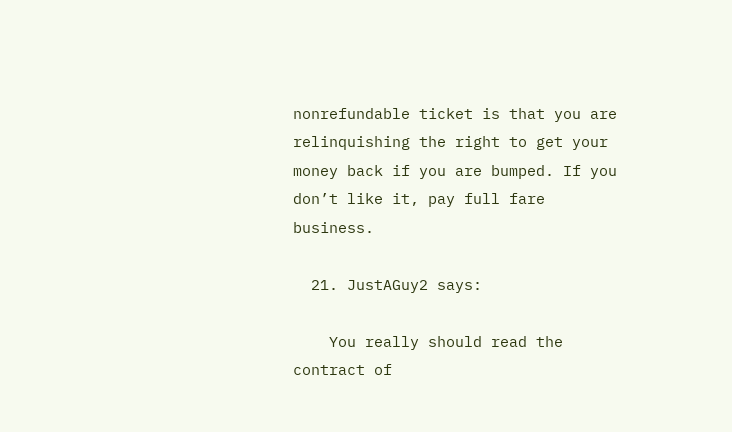nonrefundable ticket is that you are relinquishing the right to get your money back if you are bumped. If you don’t like it, pay full fare business.

  21. JustAGuy2 says:

    You really should read the contract of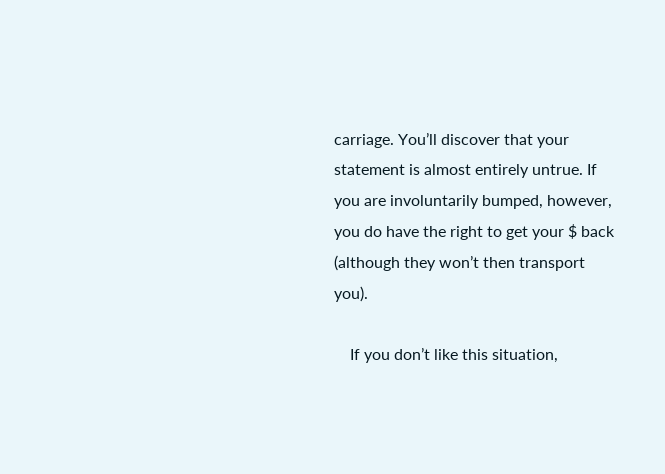carriage. You’ll discover that your statement is almost entirely untrue. If you are involuntarily bumped, however, you do have the right to get your $ back (although they won’t then transport you).

    If you don’t like this situation,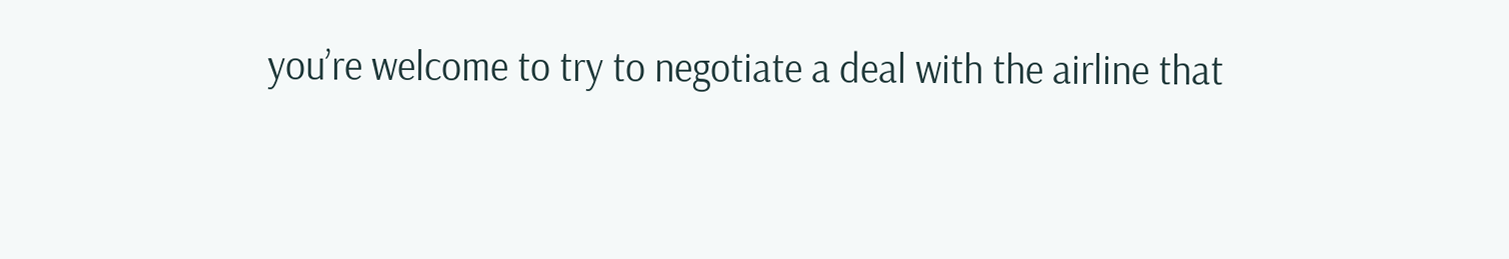you’re welcome to try to negotiate a deal with the airline that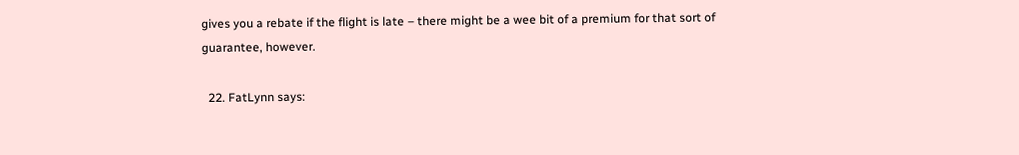gives you a rebate if the flight is late – there might be a wee bit of a premium for that sort of guarantee, however.

  22. FatLynn says: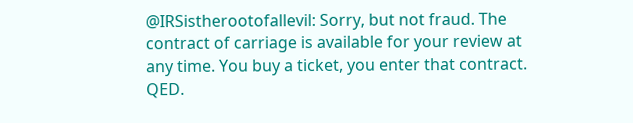@IRSistherootofallevil: Sorry, but not fraud. The contract of carriage is available for your review at any time. You buy a ticket, you enter that contract. QED.